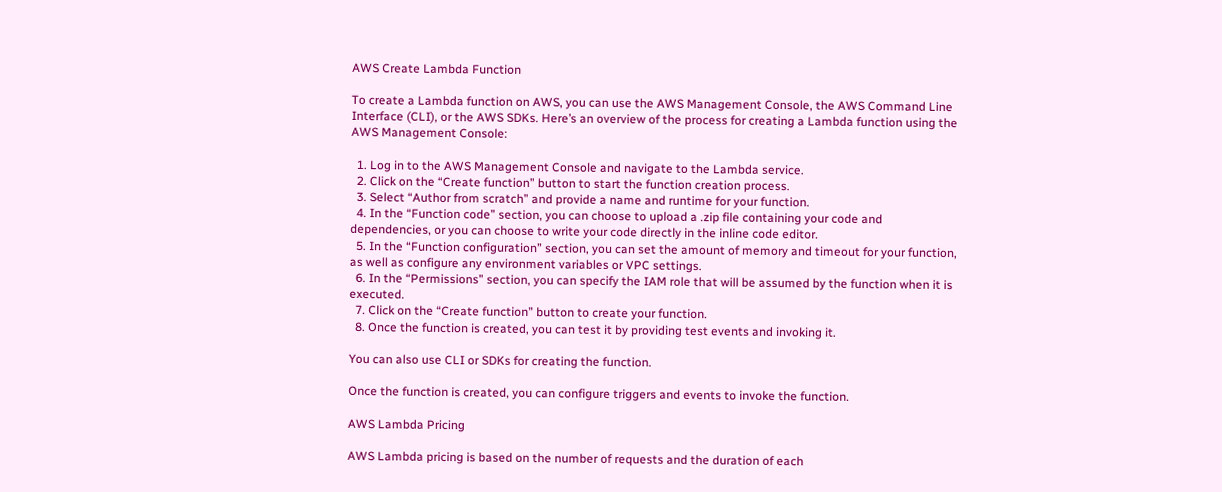AWS Create Lambda Function

To create a Lambda function on AWS, you can use the AWS Management Console, the AWS Command Line Interface (CLI), or the AWS SDKs. Here’s an overview of the process for creating a Lambda function using the AWS Management Console:

  1. Log in to the AWS Management Console and navigate to the Lambda service.
  2. Click on the “Create function” button to start the function creation process.
  3. Select “Author from scratch” and provide a name and runtime for your function.
  4. In the “Function code” section, you can choose to upload a .zip file containing your code and dependencies, or you can choose to write your code directly in the inline code editor.
  5. In the “Function configuration” section, you can set the amount of memory and timeout for your function, as well as configure any environment variables or VPC settings.
  6. In the “Permissions” section, you can specify the IAM role that will be assumed by the function when it is executed.
  7. Click on the “Create function” button to create your function.
  8. Once the function is created, you can test it by providing test events and invoking it.

You can also use CLI or SDKs for creating the function.

Once the function is created, you can configure triggers and events to invoke the function.

AWS Lambda Pricing

AWS Lambda pricing is based on the number of requests and the duration of each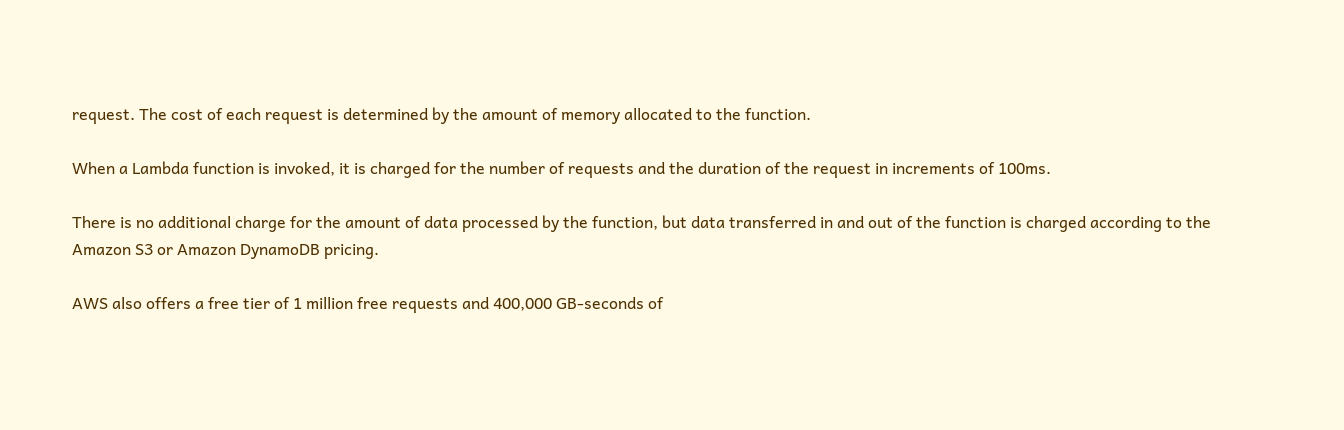request. The cost of each request is determined by the amount of memory allocated to the function.

When a Lambda function is invoked, it is charged for the number of requests and the duration of the request in increments of 100ms.

There is no additional charge for the amount of data processed by the function, but data transferred in and out of the function is charged according to the Amazon S3 or Amazon DynamoDB pricing.

AWS also offers a free tier of 1 million free requests and 400,000 GB-seconds of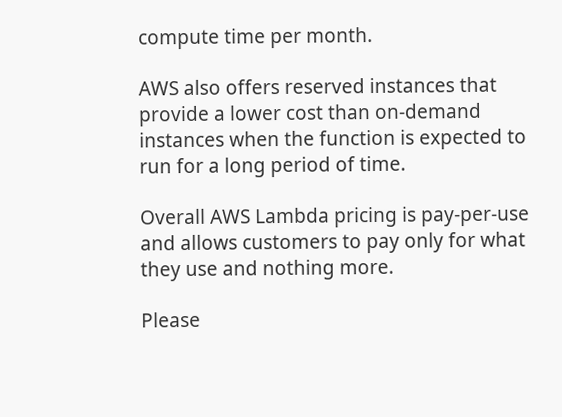compute time per month.

AWS also offers reserved instances that provide a lower cost than on-demand instances when the function is expected to run for a long period of time.

Overall AWS Lambda pricing is pay-per-use and allows customers to pay only for what they use and nothing more.

Please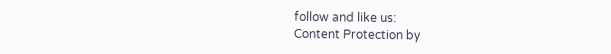follow and like us:
Content Protection by